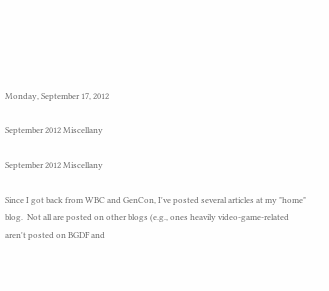Monday, September 17, 2012

September 2012 Miscellany

September 2012 Miscellany

Since I got back from WBC and GenCon, I've posted several articles at my "home" blog.  Not all are posted on other blogs (e.g., ones heavily video-game-related aren't posted on BGDF and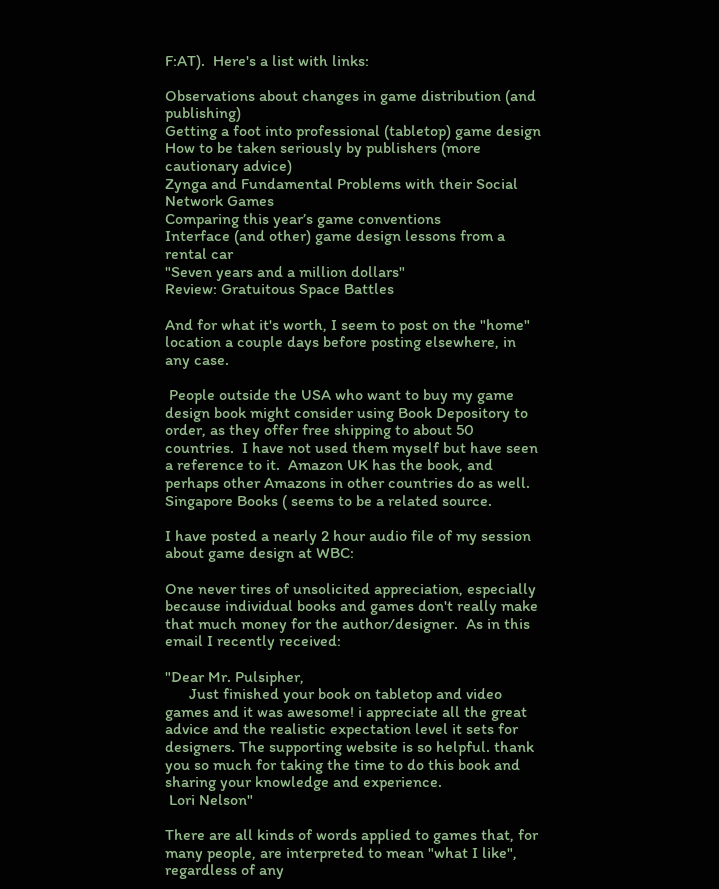F:AT).  Here's a list with links:

Observations about changes in game distribution (and publishing)
Getting a foot into professional (tabletop) game design  How to be taken seriously by publishers (more cautionary advice)
Zynga and Fundamental Problems with their Social Network Games
Comparing this year’s game conventions
Interface (and other) game design lessons from a rental car
"Seven years and a million dollars"
Review: Gratuitous Space Battles

And for what it's worth, I seem to post on the "home" location a couple days before posting elsewhere, in any case.

 People outside the USA who want to buy my game design book might consider using Book Depository to order, as they offer free shipping to about 50 countries.  I have not used them myself but have seen a reference to it.  Amazon UK has the book, and perhaps other Amazons in other countries do as well.  Singapore Books ( seems to be a related source.

I have posted a nearly 2 hour audio file of my session about game design at WBC:

One never tires of unsolicited appreciation, especially because individual books and games don't really make that much money for the author/designer.  As in this email I recently received:

"Dear Mr. Pulsipher,
      Just finished your book on tabletop and video games and it was awesome! i appreciate all the great advice and the realistic expectation level it sets for designers. The supporting website is so helpful. thank you so much for taking the time to do this book and sharing your knowledge and experience.
 Lori Nelson"

There are all kinds of words applied to games that, for many people, are interpreted to mean "what I like", regardless of any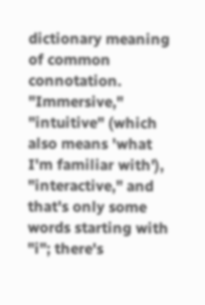dictionary meaning of common connotation.  "Immersive," "intuitive" (which also means 'what I'm familiar with'), "interactive," and that's only some words starting with "i"; there's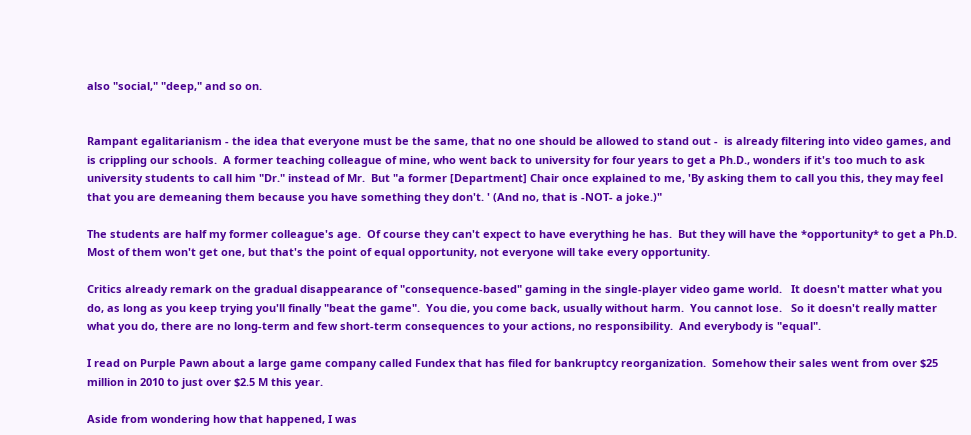also "social," "deep," and so on.


Rampant egalitarianism - the idea that everyone must be the same, that no one should be allowed to stand out -  is already filtering into video games, and is crippling our schools.  A former teaching colleague of mine, who went back to university for four years to get a Ph.D., wonders if it's too much to ask university students to call him "Dr." instead of Mr.  But "a former [Department] Chair once explained to me, 'By asking them to call you this, they may feel that you are demeaning them because you have something they don't. ' (And no, that is -NOT- a joke.)"

The students are half my former colleague's age.  Of course they can't expect to have everything he has.  But they will have the *opportunity* to get a Ph.D.  Most of them won't get one, but that's the point of equal opportunity, not everyone will take every opportunity.

Critics already remark on the gradual disappearance of "consequence-based" gaming in the single-player video game world.   It doesn't matter what you do, as long as you keep trying you'll finally "beat the game".  You die, you come back, usually without harm.  You cannot lose.   So it doesn't really matter what you do, there are no long-term and few short-term consequences to your actions, no responsibility.  And everybody is "equal".

I read on Purple Pawn about a large game company called Fundex that has filed for bankruptcy reorganization.  Somehow their sales went from over $25 million in 2010 to just over $2.5 M this year.

Aside from wondering how that happened, I was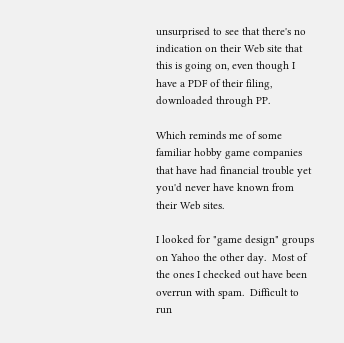unsurprised to see that there's no indication on their Web site that this is going on, even though I have a PDF of their filing, downloaded through PP.

Which reminds me of some familiar hobby game companies that have had financial trouble yet you'd never have known from their Web sites.

I looked for "game design" groups on Yahoo the other day.  Most of the ones I checked out have been overrun with spam.  Difficult to run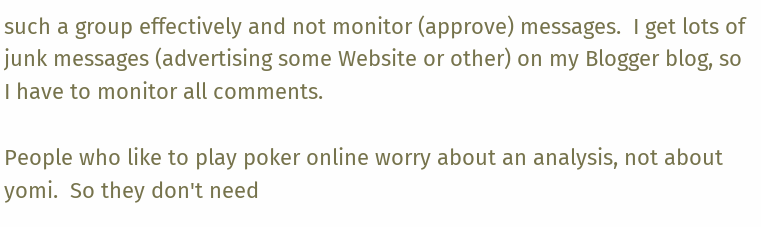such a group effectively and not monitor (approve) messages.  I get lots of junk messages (advertising some Website or other) on my Blogger blog, so I have to monitor all comments.

People who like to play poker online worry about an analysis, not about yomi.  So they don't need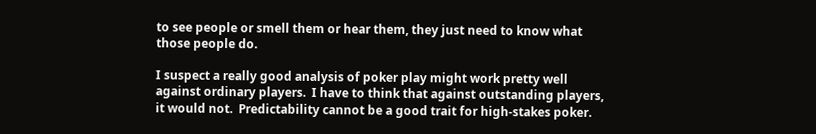to see people or smell them or hear them, they just need to know what those people do.

I suspect a really good analysis of poker play might work pretty well against ordinary players.  I have to think that against outstanding players, it would not.  Predictability cannot be a good trait for high-stakes poker.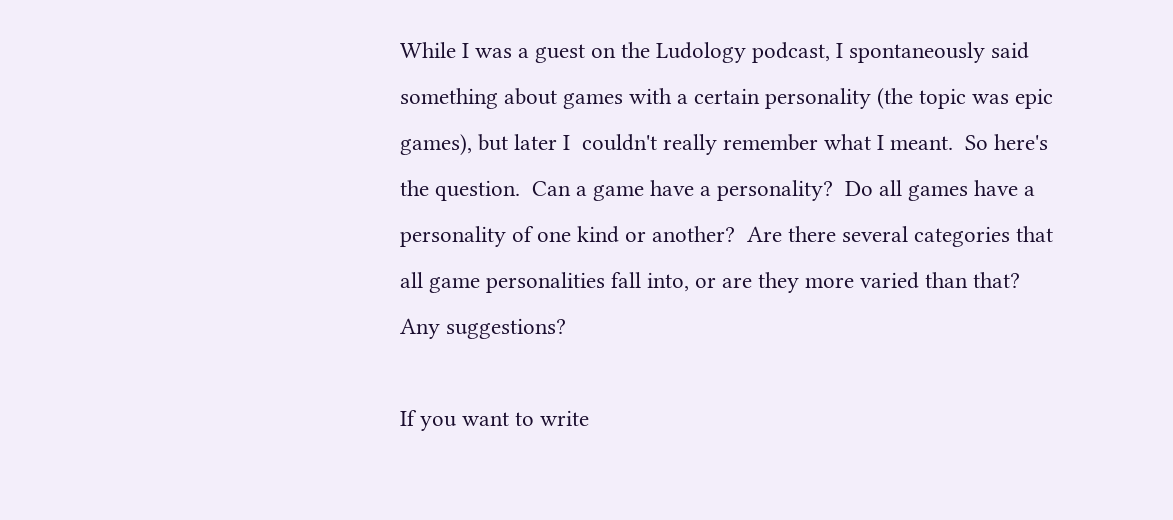While I was a guest on the Ludology podcast, I spontaneously said something about games with a certain personality (the topic was epic games), but later I  couldn't really remember what I meant.  So here's the question.  Can a game have a personality?  Do all games have a personality of one kind or another?  Are there several categories that all game personalities fall into, or are they more varied than that?  Any suggestions?

If you want to write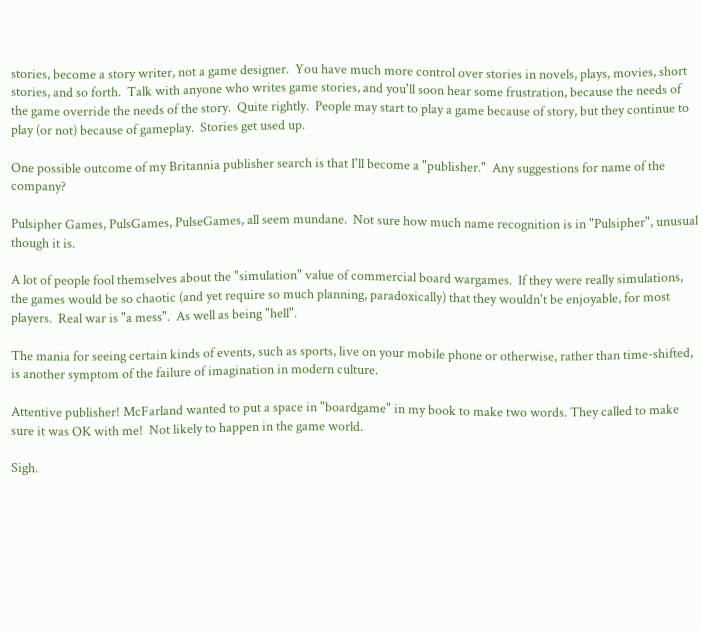stories, become a story writer, not a game designer.  You have much more control over stories in novels, plays, movies, short stories, and so forth.  Talk with anyone who writes game stories, and you'll soon hear some frustration, because the needs of the game override the needs of the story.  Quite rightly.  People may start to play a game because of story, but they continue to play (or not) because of gameplay.  Stories get used up.

One possible outcome of my Britannia publisher search is that I'll become a "publisher."  Any suggestions for name of the company?

Pulsipher Games, PulsGames, PulseGames, all seem mundane.  Not sure how much name recognition is in "Pulsipher", unusual though it is.

A lot of people fool themselves about the "simulation" value of commercial board wargames.  If they were really simulations, the games would be so chaotic (and yet require so much planning, paradoxically) that they wouldn't be enjoyable, for most players.  Real war is "a mess".  As well as being "hell".

The mania for seeing certain kinds of events, such as sports, live on your mobile phone or otherwise, rather than time-shifted, is another symptom of the failure of imagination in modern culture.

Attentive publisher! McFarland wanted to put a space in "boardgame" in my book to make two words. They called to make sure it was OK with me!  Not likely to happen in the game world.

Sigh.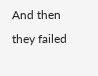And then they failed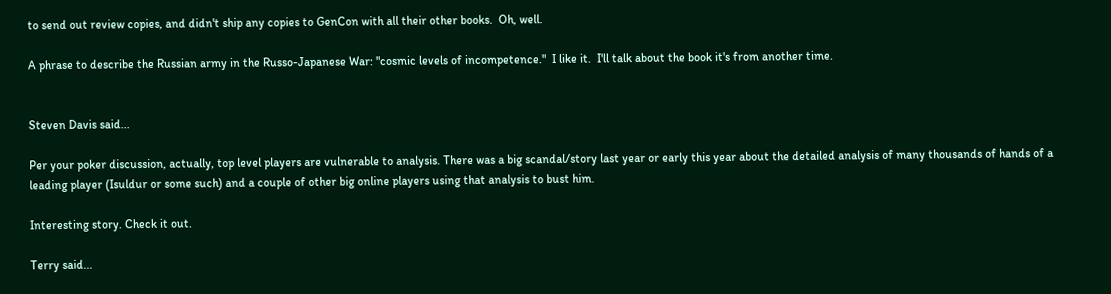to send out review copies, and didn't ship any copies to GenCon with all their other books.  Oh, well.

A phrase to describe the Russian army in the Russo-Japanese War: "cosmic levels of incompetence."  I like it.  I'll talk about the book it's from another time.


Steven Davis said...

Per your poker discussion, actually, top level players are vulnerable to analysis. There was a big scandal/story last year or early this year about the detailed analysis of many thousands of hands of a leading player (Isuldur or some such) and a couple of other big online players using that analysis to bust him.

Interesting story. Check it out.

Terry said...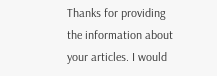Thanks for providing the information about your articles. I would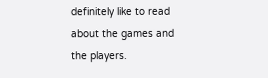definitely like to read about the games and the players.